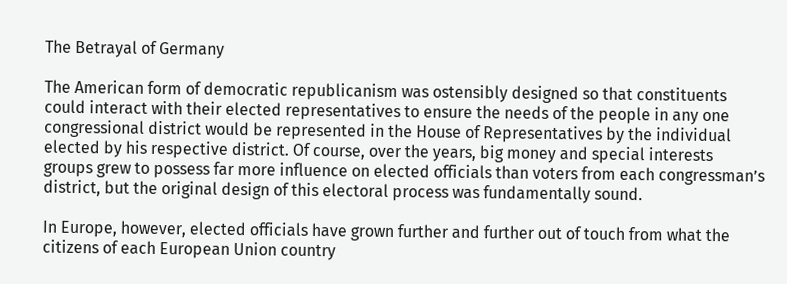The Betrayal of Germany

The American form of democratic republicanism was ostensibly designed so that constituents could interact with their elected representatives to ensure the needs of the people in any one congressional district would be represented in the House of Representatives by the individual elected by his respective district. Of course, over the years, big money and special interests groups grew to possess far more influence on elected officials than voters from each congressman’s district, but the original design of this electoral process was fundamentally sound.

In Europe, however, elected officials have grown further and further out of touch from what the citizens of each European Union country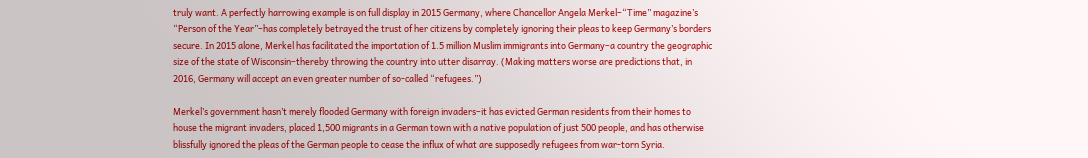truly want. A perfectly harrowing example is on full display in 2015 Germany, where Chancellor Angela Merkel–“Time” magazine’s “Person of the Year”–has completely betrayed the trust of her citizens by completely ignoring their pleas to keep Germany’s borders secure. In 2015 alone, Merkel has facilitated the importation of 1.5 million Muslim immigrants into Germany–a country the geographic size of the state of Wisconsin–thereby throwing the country into utter disarray. (Making matters worse are predictions that, in 2016, Germany will accept an even greater number of so-called “refugees.”)

Merkel’s government hasn’t merely flooded Germany with foreign invaders–it has evicted German residents from their homes to house the migrant invaders, placed 1,500 migrants in a German town with a native population of just 500 people, and has otherwise blissfully ignored the pleas of the German people to cease the influx of what are supposedly refugees from war-torn Syria.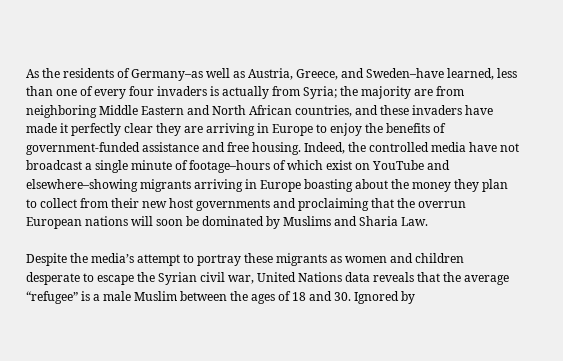As the residents of Germany–as well as Austria, Greece, and Sweden–have learned, less than one of every four invaders is actually from Syria; the majority are from neighboring Middle Eastern and North African countries, and these invaders have made it perfectly clear they are arriving in Europe to enjoy the benefits of government-funded assistance and free housing. Indeed, the controlled media have not broadcast a single minute of footage–hours of which exist on YouTube and elsewhere–showing migrants arriving in Europe boasting about the money they plan to collect from their new host governments and proclaiming that the overrun European nations will soon be dominated by Muslims and Sharia Law.

Despite the media’s attempt to portray these migrants as women and children desperate to escape the Syrian civil war, United Nations data reveals that the average “refugee” is a male Muslim between the ages of 18 and 30. Ignored by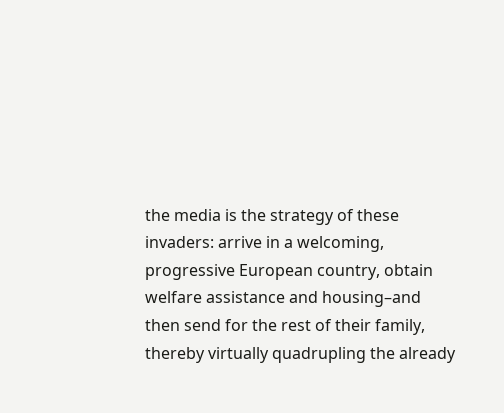the media is the strategy of these invaders: arrive in a welcoming, progressive European country, obtain welfare assistance and housing–and then send for the rest of their family, thereby virtually quadrupling the already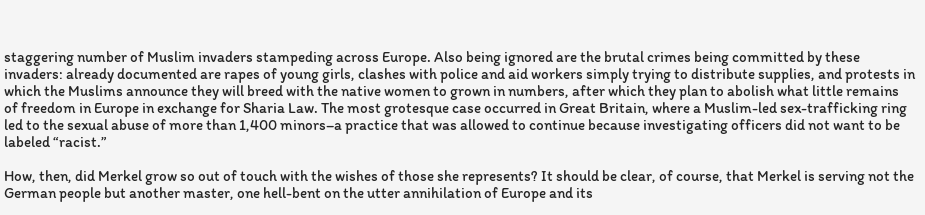staggering number of Muslim invaders stampeding across Europe. Also being ignored are the brutal crimes being committed by these invaders: already documented are rapes of young girls, clashes with police and aid workers simply trying to distribute supplies, and protests in which the Muslims announce they will breed with the native women to grown in numbers, after which they plan to abolish what little remains of freedom in Europe in exchange for Sharia Law. The most grotesque case occurred in Great Britain, where a Muslim-led sex-trafficking ring led to the sexual abuse of more than 1,400 minors–a practice that was allowed to continue because investigating officers did not want to be labeled “racist.”

How, then, did Merkel grow so out of touch with the wishes of those she represents? It should be clear, of course, that Merkel is serving not the German people but another master, one hell-bent on the utter annihilation of Europe and its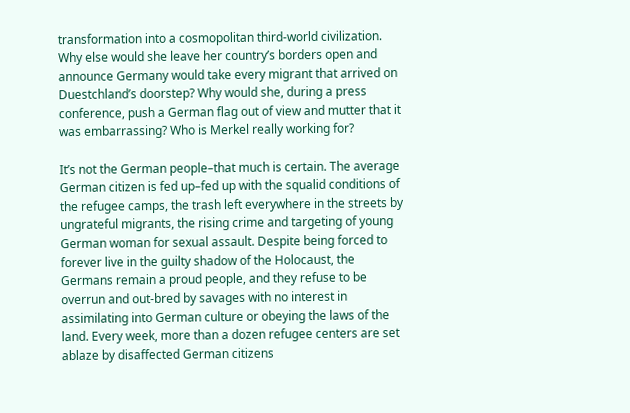transformation into a cosmopolitan third-world civilization. Why else would she leave her country’s borders open and announce Germany would take every migrant that arrived on Duestchland’s doorstep? Why would she, during a press conference, push a German flag out of view and mutter that it was embarrassing? Who is Merkel really working for?

It’s not the German people–that much is certain. The average German citizen is fed up–fed up with the squalid conditions of the refugee camps, the trash left everywhere in the streets by ungrateful migrants, the rising crime and targeting of young German woman for sexual assault. Despite being forced to forever live in the guilty shadow of the Holocaust, the Germans remain a proud people, and they refuse to be overrun and out-bred by savages with no interest in assimilating into German culture or obeying the laws of the land. Every week, more than a dozen refugee centers are set ablaze by disaffected German citizens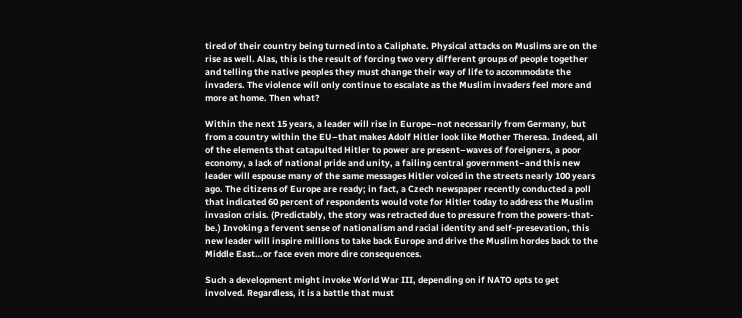tired of their country being turned into a Caliphate. Physical attacks on Muslims are on the rise as well. Alas, this is the result of forcing two very different groups of people together and telling the native peoples they must change their way of life to accommodate the invaders. The violence will only continue to escalate as the Muslim invaders feel more and more at home. Then what?

Within the next 15 years, a leader will rise in Europe–not necessarily from Germany, but from a country within the EU–that makes Adolf Hitler look like Mother Theresa. Indeed, all of the elements that catapulted Hitler to power are present–waves of foreigners, a poor economy, a lack of national pride and unity, a failing central government–and this new leader will espouse many of the same messages Hitler voiced in the streets nearly 100 years ago. The citizens of Europe are ready; in fact, a Czech newspaper recently conducted a poll that indicated 60 percent of respondents would vote for Hitler today to address the Muslim invasion crisis. (Predictably, the story was retracted due to pressure from the powers-that-be.) Invoking a fervent sense of nationalism and racial identity and self-presevation, this new leader will inspire millions to take back Europe and drive the Muslim hordes back to the Middle East…or face even more dire consequences.

Such a development might invoke World War III, depending on if NATO opts to get involved. Regardless, it is a battle that must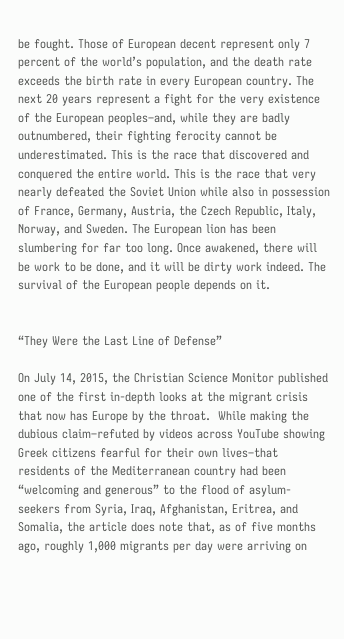be fought. Those of European decent represent only 7 percent of the world’s population, and the death rate exceeds the birth rate in every European country. The next 20 years represent a fight for the very existence of the European peoples–and, while they are badly outnumbered, their fighting ferocity cannot be underestimated. This is the race that discovered and conquered the entire world. This is the race that very nearly defeated the Soviet Union while also in possession of France, Germany, Austria, the Czech Republic, Italy, Norway, and Sweden. The European lion has been slumbering for far too long. Once awakened, there will be work to be done, and it will be dirty work indeed. The survival of the European people depends on it.


“They Were the Last Line of Defense”

On July 14, 2015, the Christian Science Monitor published one of the first in-depth looks at the migrant crisis that now has Europe by the throat.  While making the dubious claim–refuted by videos across YouTube showing Greek citizens fearful for their own lives–that residents of the Mediterranean country had been “welcoming and generous” to the flood of asylum-seekers from Syria, Iraq, Afghanistan, Eritrea, and Somalia, the article does note that, as of five months ago, roughly 1,000 migrants per day were arriving on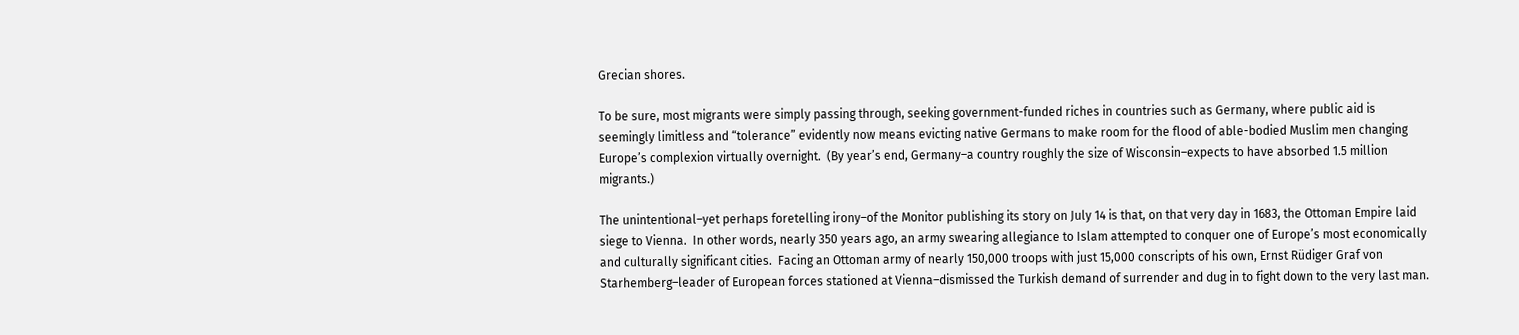Grecian shores.

To be sure, most migrants were simply passing through, seeking government-funded riches in countries such as Germany, where public aid is seemingly limitless and “tolerance” evidently now means evicting native Germans to make room for the flood of able-bodied Muslim men changing Europe’s complexion virtually overnight.  (By year’s end, Germany–a country roughly the size of Wisconsin–expects to have absorbed 1.5 million migrants.)

The unintentional–yet perhaps foretelling irony–of the Monitor publishing its story on July 14 is that, on that very day in 1683, the Ottoman Empire laid siege to Vienna.  In other words, nearly 350 years ago, an army swearing allegiance to Islam attempted to conquer one of Europe’s most economically and culturally significant cities.  Facing an Ottoman army of nearly 150,000 troops with just 15,000 conscripts of his own, Ernst Rüdiger Graf von Starhemberg–leader of European forces stationed at Vienna–dismissed the Turkish demand of surrender and dug in to fight down to the very last man.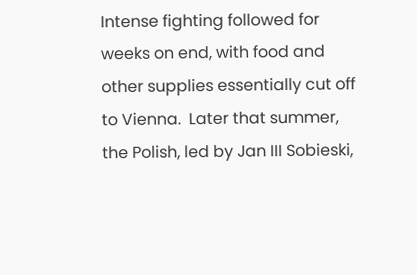Intense fighting followed for weeks on end, with food and other supplies essentially cut off to Vienna.  Later that summer, the Polish, led by Jan III Sobieski,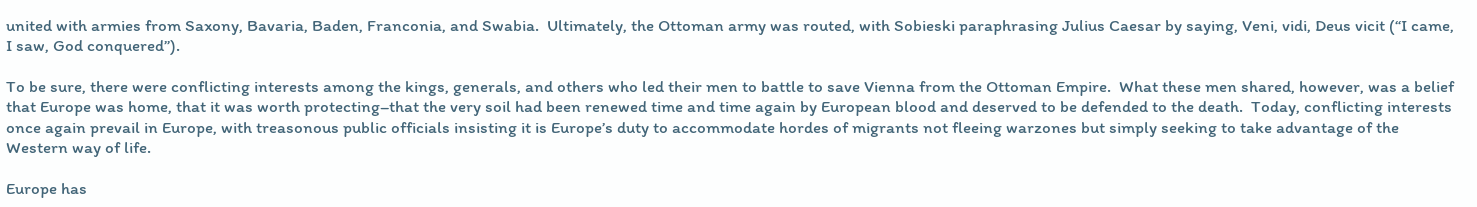united with armies from Saxony, Bavaria, Baden, Franconia, and Swabia.  Ultimately, the Ottoman army was routed, with Sobieski paraphrasing Julius Caesar by saying, Veni, vidi, Deus vicit (“I came, I saw, God conquered”).

To be sure, there were conflicting interests among the kings, generals, and others who led their men to battle to save Vienna from the Ottoman Empire.  What these men shared, however, was a belief that Europe was home, that it was worth protecting–that the very soil had been renewed time and time again by European blood and deserved to be defended to the death.  Today, conflicting interests once again prevail in Europe, with treasonous public officials insisting it is Europe’s duty to accommodate hordes of migrants not fleeing warzones but simply seeking to take advantage of the Western way of life.

Europe has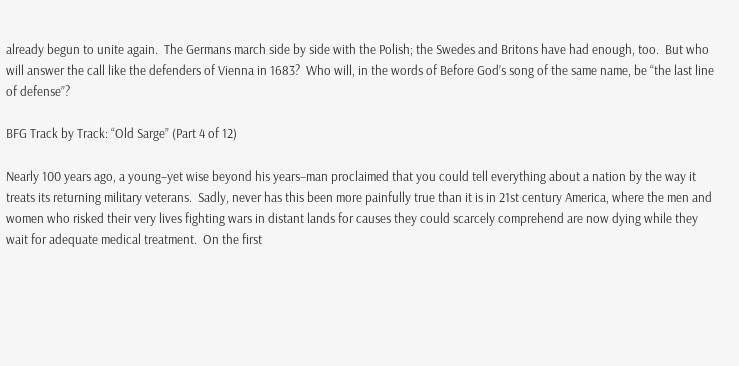already begun to unite again.  The Germans march side by side with the Polish; the Swedes and Britons have had enough, too.  But who will answer the call like the defenders of Vienna in 1683?  Who will, in the words of Before God’s song of the same name, be “the last line of defense”?

BFG Track by Track: “Old Sarge” (Part 4 of 12)

Nearly 100 years ago, a young–yet wise beyond his years–man proclaimed that you could tell everything about a nation by the way it treats its returning military veterans.  Sadly, never has this been more painfully true than it is in 21st century America, where the men and women who risked their very lives fighting wars in distant lands for causes they could scarcely comprehend are now dying while they wait for adequate medical treatment.  On the first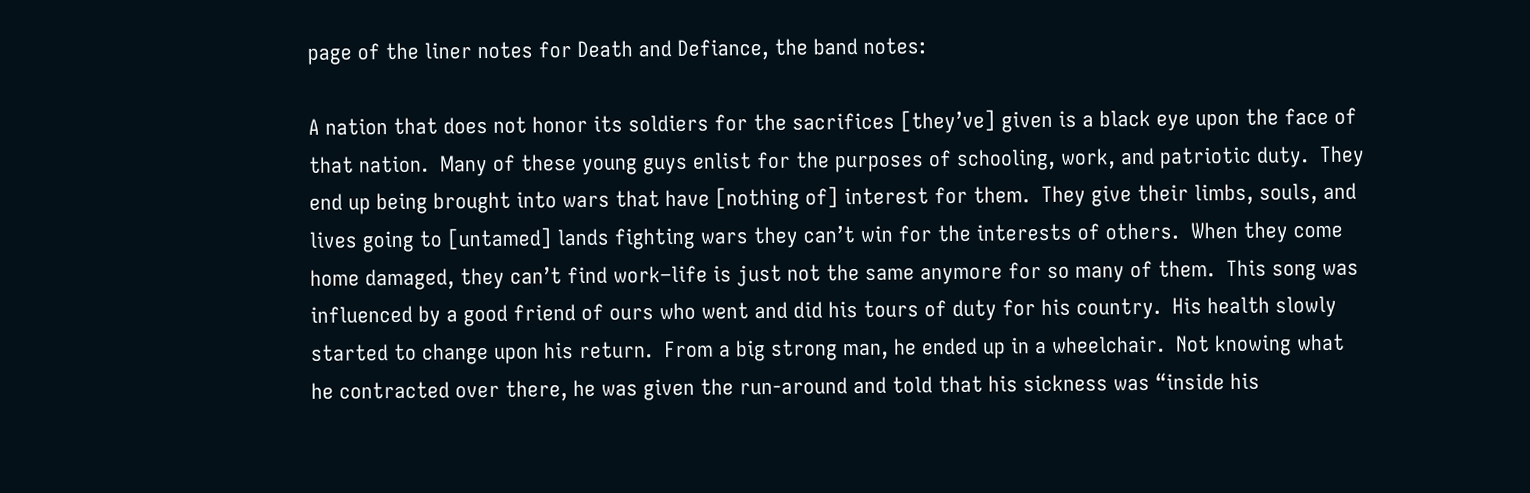page of the liner notes for Death and Defiance, the band notes:

A nation that does not honor its soldiers for the sacrifices [they’ve] given is a black eye upon the face of that nation.  Many of these young guys enlist for the purposes of schooling, work, and patriotic duty.  They end up being brought into wars that have [nothing of] interest for them.  They give their limbs, souls, and lives going to [untamed] lands fighting wars they can’t win for the interests of others.  When they come home damaged, they can’t find work–life is just not the same anymore for so many of them.  This song was influenced by a good friend of ours who went and did his tours of duty for his country.  His health slowly started to change upon his return.  From a big strong man, he ended up in a wheelchair.  Not knowing what he contracted over there, he was given the run-around and told that his sickness was “inside his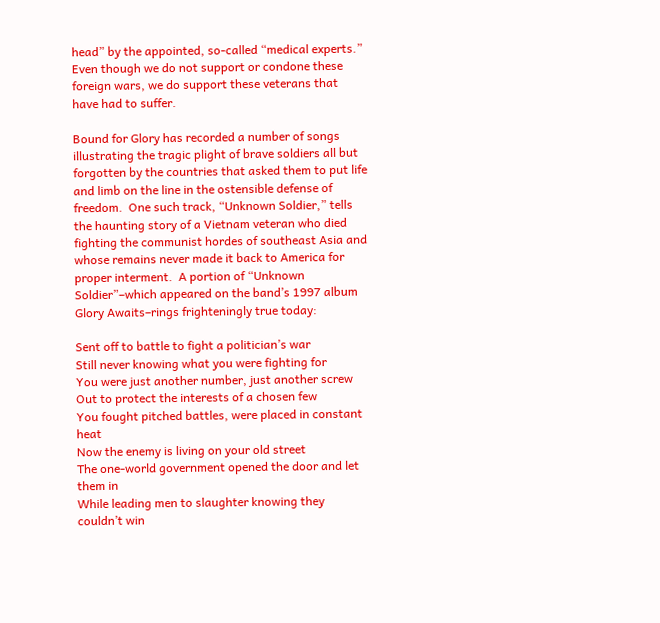head” by the appointed, so-called “medical experts.”  Even though we do not support or condone these foreign wars, we do support these veterans that have had to suffer.

Bound for Glory has recorded a number of songs illustrating the tragic plight of brave soldiers all but forgotten by the countries that asked them to put life and limb on the line in the ostensible defense of freedom.  One such track, “Unknown Soldier,” tells the haunting story of a Vietnam veteran who died fighting the communist hordes of southeast Asia and whose remains never made it back to America for proper interment.  A portion of “Unknown Soldier”–which appeared on the band’s 1997 album Glory Awaits–rings frighteningly true today:

Sent off to battle to fight a politician’s war
Still never knowing what you were fighting for
You were just another number, just another screw
Out to protect the interests of a chosen few
You fought pitched battles, were placed in constant heat
Now the enemy is living on your old street
The one-world government opened the door and let them in
While leading men to slaughter knowing they couldn’t win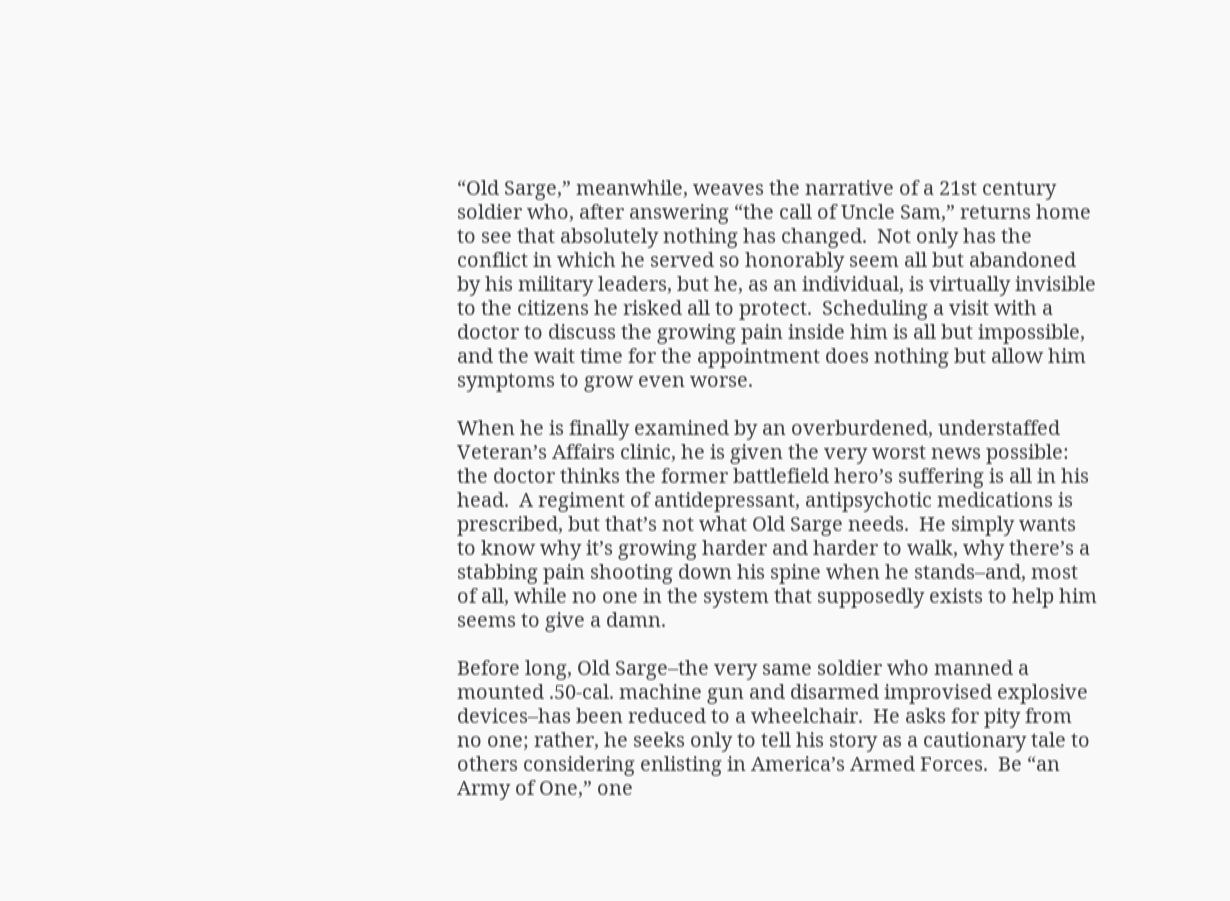“Old Sarge,” meanwhile, weaves the narrative of a 21st century soldier who, after answering “the call of Uncle Sam,” returns home to see that absolutely nothing has changed.  Not only has the conflict in which he served so honorably seem all but abandoned by his military leaders, but he, as an individual, is virtually invisible to the citizens he risked all to protect.  Scheduling a visit with a doctor to discuss the growing pain inside him is all but impossible, and the wait time for the appointment does nothing but allow him symptoms to grow even worse.

When he is finally examined by an overburdened, understaffed Veteran’s Affairs clinic, he is given the very worst news possible: the doctor thinks the former battlefield hero’s suffering is all in his head.  A regiment of antidepressant, antipsychotic medications is prescribed, but that’s not what Old Sarge needs.  He simply wants to know why it’s growing harder and harder to walk, why there’s a stabbing pain shooting down his spine when he stands–and, most of all, while no one in the system that supposedly exists to help him seems to give a damn.

Before long, Old Sarge–the very same soldier who manned a mounted .50-cal. machine gun and disarmed improvised explosive devices–has been reduced to a wheelchair.  He asks for pity from no one; rather, he seeks only to tell his story as a cautionary tale to others considering enlisting in America’s Armed Forces.  Be “an Army of One,” one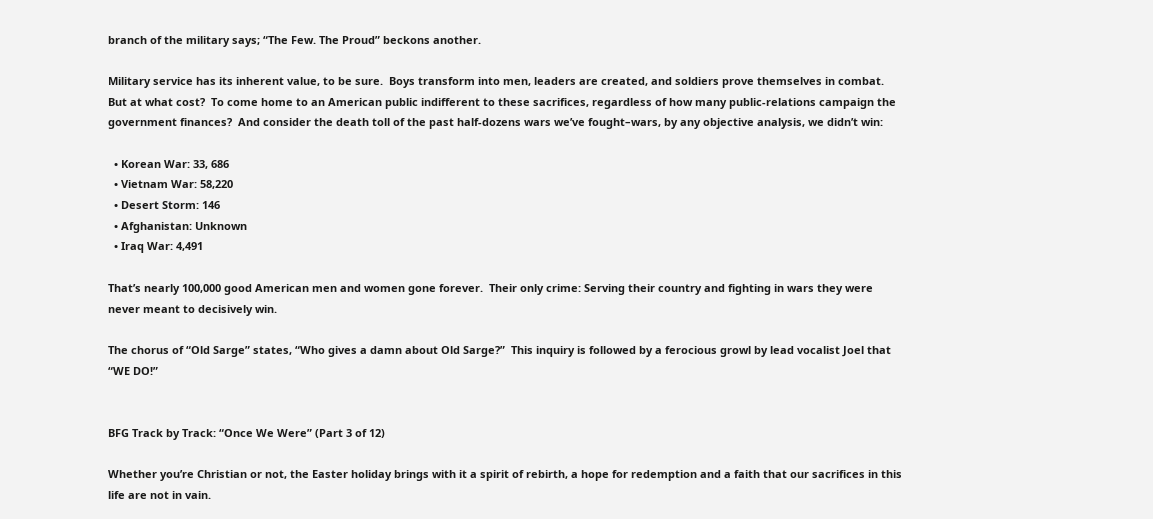branch of the military says; “The Few. The Proud” beckons another.

Military service has its inherent value, to be sure.  Boys transform into men, leaders are created, and soldiers prove themselves in combat.  But at what cost?  To come home to an American public indifferent to these sacrifices, regardless of how many public-relations campaign the government finances?  And consider the death toll of the past half-dozens wars we’ve fought–wars, by any objective analysis, we didn’t win:

  • Korean War: 33, 686
  • Vietnam War: 58,220
  • Desert Storm: 146
  • Afghanistan: Unknown
  • Iraq War: 4,491

That’s nearly 100,000 good American men and women gone forever.  Their only crime: Serving their country and fighting in wars they were never meant to decisively win.

The chorus of “Old Sarge” states, “Who gives a damn about Old Sarge?”  This inquiry is followed by a ferocious growl by lead vocalist Joel that “WE DO!”


BFG Track by Track: “Once We Were” (Part 3 of 12)

Whether you’re Christian or not, the Easter holiday brings with it a spirit of rebirth, a hope for redemption and a faith that our sacrifices in this life are not in vain.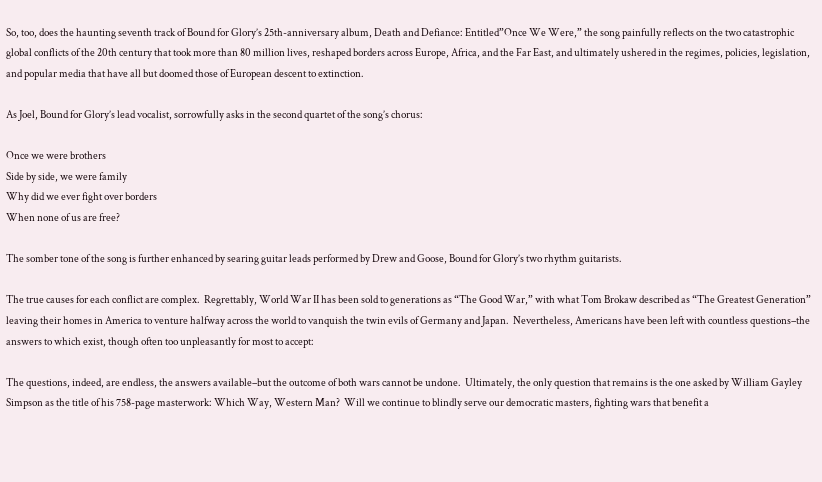So, too, does the haunting seventh track of Bound for Glory’s 25th-anniversary album, Death and Defiance: Entitled”Once We Were,” the song painfully reflects on the two catastrophic global conflicts of the 20th century that took more than 80 million lives, reshaped borders across Europe, Africa, and the Far East, and ultimately ushered in the regimes, policies, legislation, and popular media that have all but doomed those of European descent to extinction.

As Joel, Bound for Glory’s lead vocalist, sorrowfully asks in the second quartet of the song’s chorus:

Once we were brothers
Side by side, we were family
Why did we ever fight over borders
When none of us are free?

The somber tone of the song is further enhanced by searing guitar leads performed by Drew and Goose, Bound for Glory’s two rhythm guitarists.

The true causes for each conflict are complex.  Regrettably, World War II has been sold to generations as “The Good War,” with what Tom Brokaw described as “The Greatest Generation” leaving their homes in America to venture halfway across the world to vanquish the twin evils of Germany and Japan.  Nevertheless, Americans have been left with countless questions–the answers to which exist, though often too unpleasantly for most to accept:

The questions, indeed, are endless, the answers available–but the outcome of both wars cannot be undone.  Ultimately, the only question that remains is the one asked by William Gayley Simpson as the title of his 758-page masterwork: Which Way, Western Man?  Will we continue to blindly serve our democratic masters, fighting wars that benefit a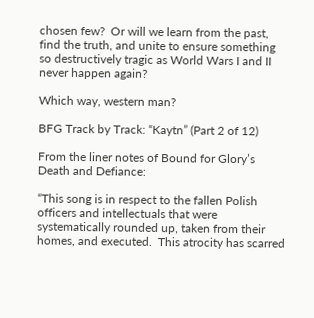chosen few?  Or will we learn from the past, find the truth, and unite to ensure something so destructively tragic as World Wars I and II never happen again?

Which way, western man?

BFG Track by Track: “Kaytn” (Part 2 of 12)

From the liner notes of Bound for Glory’s Death and Defiance:

“This song is in respect to the fallen Polish officers and intellectuals that were systematically rounded up, taken from their homes, and executed.  This atrocity has scarred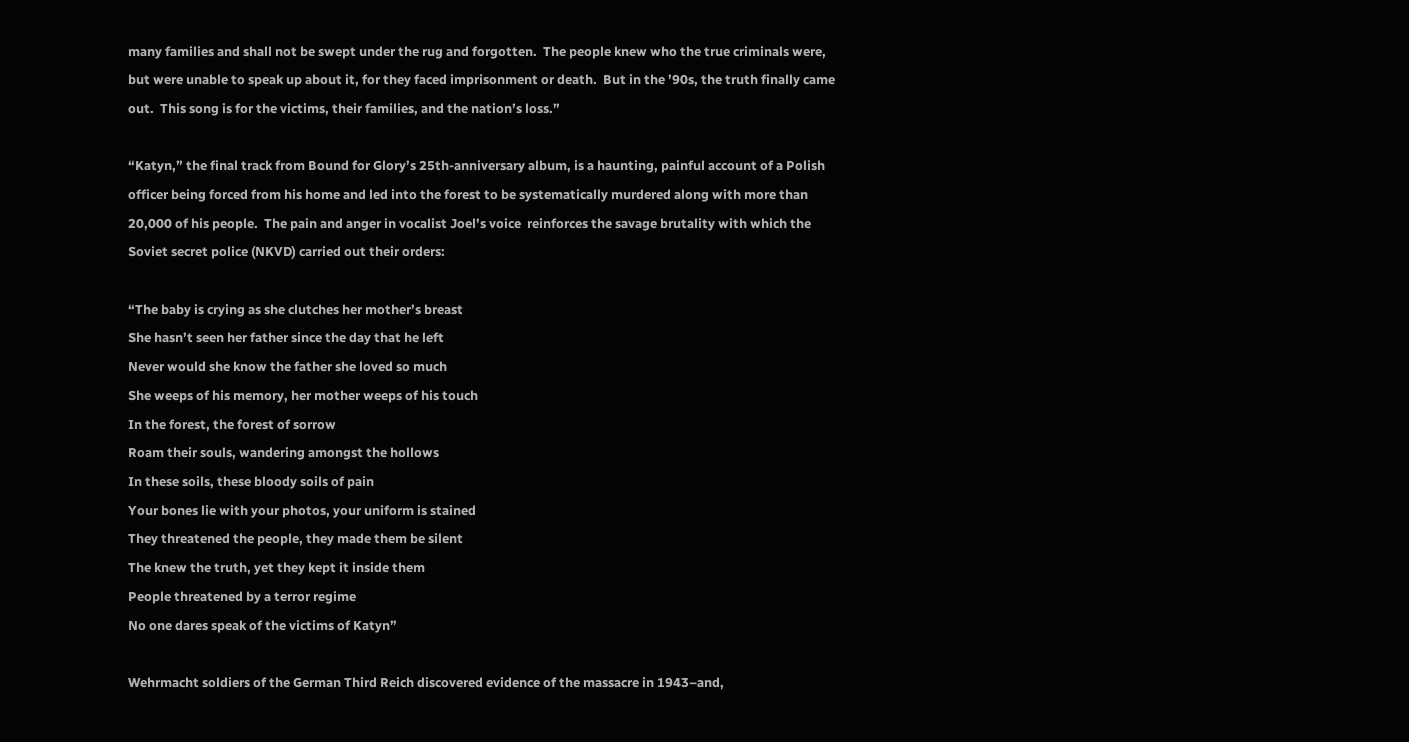many families and shall not be swept under the rug and forgotten.  The people knew who the true criminals were, but were unable to speak up about it, for they faced imprisonment or death.  But in the ’90s, the truth finally came out.  This song is for the victims, their families, and the nation’s loss.”

“Katyn,” the final track from Bound for Glory’s 25th-anniversary album, is a haunting, painful account of a Polish officer being forced from his home and led into the forest to be systematically murdered along with more than 20,000 of his people.  The pain and anger in vocalist Joel’s voice  reinforces the savage brutality with which the Soviet secret police (NKVD) carried out their orders:

“The baby is crying as she clutches her mother’s breast
She hasn’t seen her father since the day that he left
Never would she know the father she loved so much
She weeps of his memory, her mother weeps of his touch
In the forest, the forest of sorrow
Roam their souls, wandering amongst the hollows
In these soils, these bloody soils of pain
Your bones lie with your photos, your uniform is stained
They threatened the people, they made them be silent
The knew the truth, yet they kept it inside them
People threatened by a terror regime
No one dares speak of the victims of Katyn”

Wehrmacht soldiers of the German Third Reich discovered evidence of the massacre in 1943–and,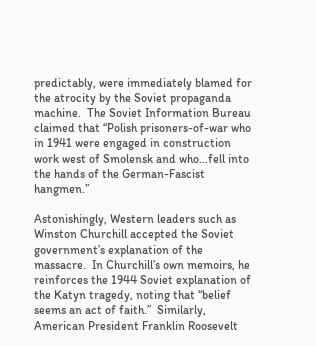predictably, were immediately blamed for the atrocity by the Soviet propaganda machine.  The Soviet Information Bureau claimed that “Polish prisoners-of-war who in 1941 were engaged in construction work west of Smolensk and who…fell into the hands of the German-Fascist hangmen.”

Astonishingly, Western leaders such as Winston Churchill accepted the Soviet government’s explanation of the massacre.  In Churchill’s own memoirs, he reinforces the 1944 Soviet explanation of the Katyn tragedy, noting that “belief seems an act of faith.”  Similarly, American President Franklin Roosevelt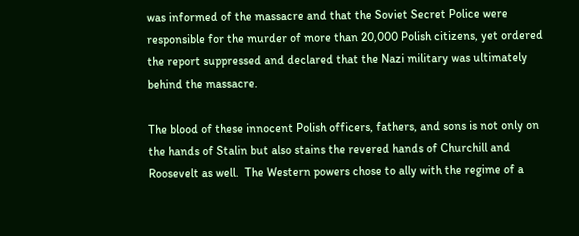was informed of the massacre and that the Soviet Secret Police were responsible for the murder of more than 20,000 Polish citizens, yet ordered the report suppressed and declared that the Nazi military was ultimately behind the massacre.

The blood of these innocent Polish officers, fathers, and sons is not only on the hands of Stalin but also stains the revered hands of Churchill and Roosevelt as well.  The Western powers chose to ally with the regime of a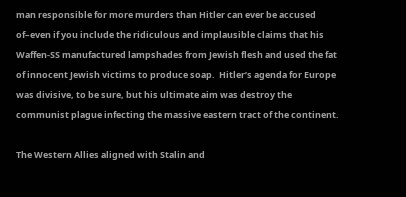man responsible for more murders than Hitler can ever be accused of–even if you include the ridiculous and implausible claims that his Waffen-SS manufactured lampshades from Jewish flesh and used the fat of innocent Jewish victims to produce soap.  Hitler’s agenda for Europe was divisive, to be sure, but his ultimate aim was destroy the communist plague infecting the massive eastern tract of the continent.

The Western Allies aligned with Stalin and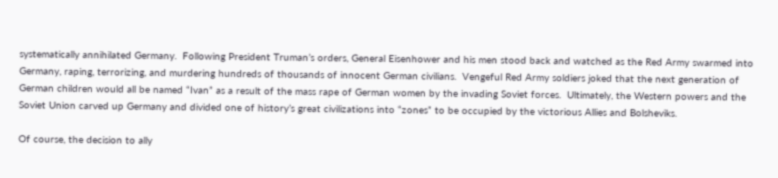systematically annihilated Germany.  Following President Truman’s orders, General Eisenhower and his men stood back and watched as the Red Army swarmed into Germany, raping, terrorizing, and murdering hundreds of thousands of innocent German civilians.  Vengeful Red Army soldiers joked that the next generation of German children would all be named “Ivan” as a result of the mass rape of German women by the invading Soviet forces.  Ultimately, the Western powers and the Soviet Union carved up Germany and divided one of history’s great civilizations into “zones” to be occupied by the victorious Allies and Bolsheviks.

Of course, the decision to ally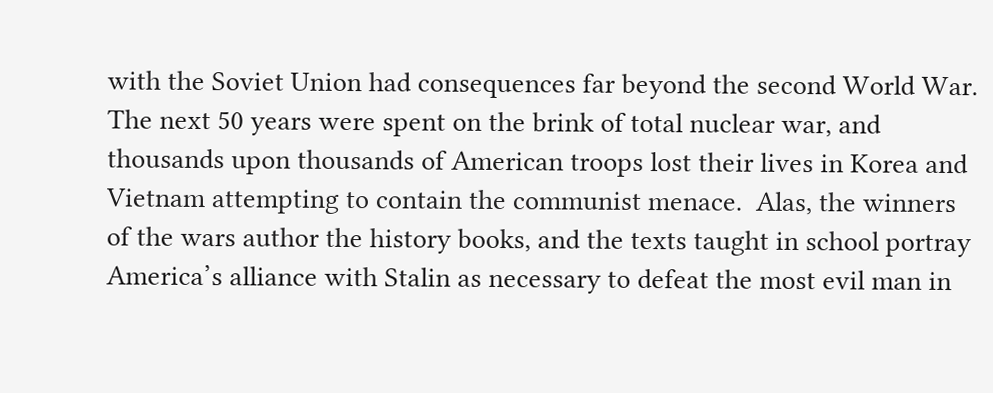with the Soviet Union had consequences far beyond the second World War.  The next 50 years were spent on the brink of total nuclear war, and thousands upon thousands of American troops lost their lives in Korea and Vietnam attempting to contain the communist menace.  Alas, the winners of the wars author the history books, and the texts taught in school portray America’s alliance with Stalin as necessary to defeat the most evil man in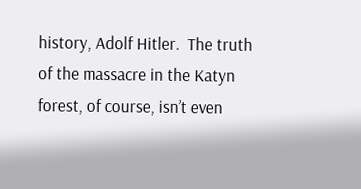history, Adolf Hitler.  The truth of the massacre in the Katyn forest, of course, isn’t even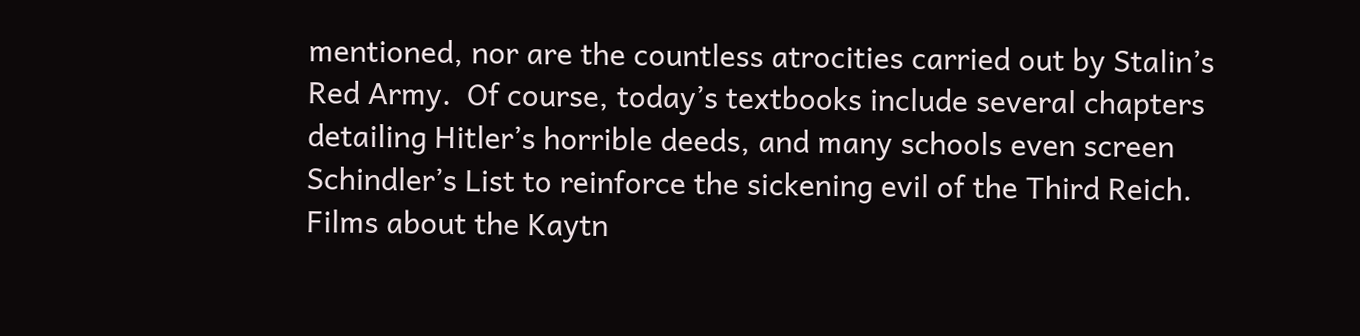mentioned, nor are the countless atrocities carried out by Stalin’s Red Army.  Of course, today’s textbooks include several chapters detailing Hitler’s horrible deeds, and many schools even screen Schindler’s List to reinforce the sickening evil of the Third Reich.  Films about the Kaytn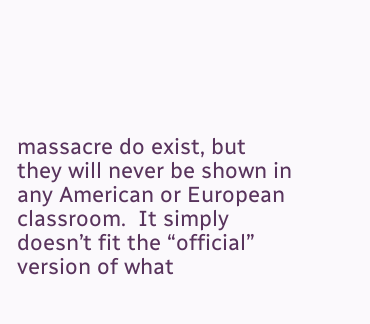massacre do exist, but they will never be shown in any American or European classroom.  It simply doesn’t fit the “official” version of what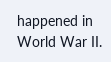happened in World War II.